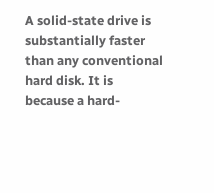A solid-state drive is substantially faster than any conventional hard disk. It is because a hard-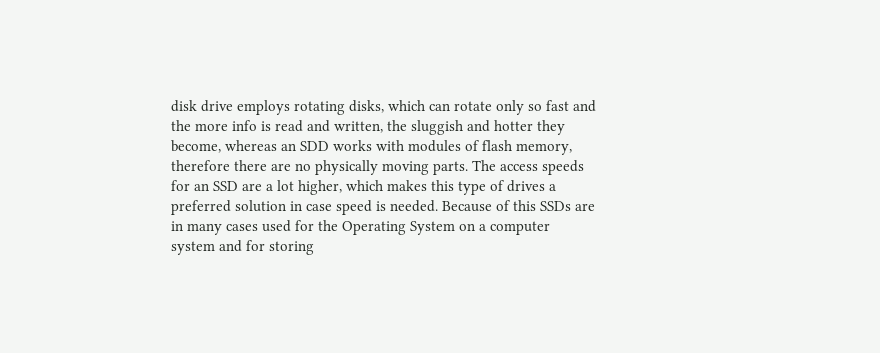disk drive employs rotating disks, which can rotate only so fast and the more info is read and written, the sluggish and hotter they become, whereas an SDD works with modules of flash memory, therefore there are no physically moving parts. The access speeds for an SSD are a lot higher, which makes this type of drives a preferred solution in case speed is needed. Because of this SSDs are in many cases used for the Operating System on a computer system and for storing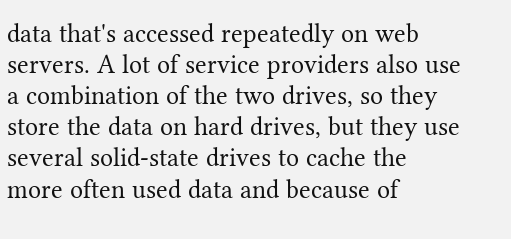data that's accessed repeatedly on web servers. A lot of service providers also use a combination of the two drives, so they store the data on hard drives, but they use several solid-state drives to cache the more often used data and because of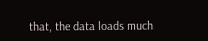that, the data loads much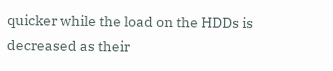quicker while the load on the HDDs is decreased as their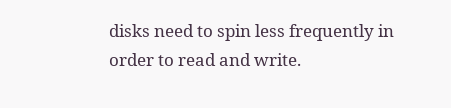disks need to spin less frequently in order to read and write.